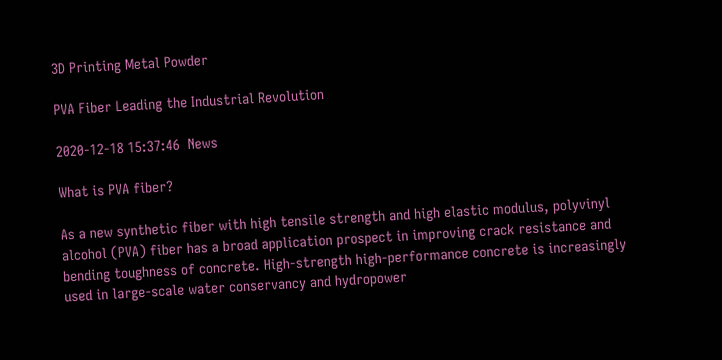3D Printing Metal Powder

PVA Fiber Leading the Industrial Revolution

2020-12-18 15:37:46  News

What is PVA fiber?

As a new synthetic fiber with high tensile strength and high elastic modulus, polyvinyl alcohol (PVA) fiber has a broad application prospect in improving crack resistance and bending toughness of concrete. High-strength high-performance concrete is increasingly used in large-scale water conservancy and hydropower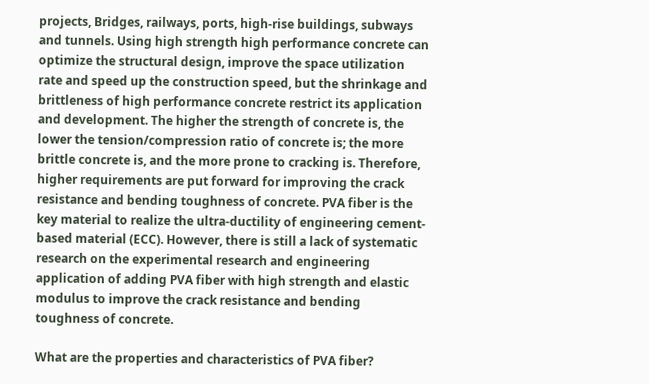projects, Bridges, railways, ports, high-rise buildings, subways and tunnels. Using high strength high performance concrete can optimize the structural design, improve the space utilization rate and speed up the construction speed, but the shrinkage and brittleness of high performance concrete restrict its application and development. The higher the strength of concrete is, the lower the tension/compression ratio of concrete is; the more brittle concrete is, and the more prone to cracking is. Therefore, higher requirements are put forward for improving the crack resistance and bending toughness of concrete. PVA fiber is the key material to realize the ultra-ductility of engineering cement-based material (ECC). However, there is still a lack of systematic research on the experimental research and engineering application of adding PVA fiber with high strength and elastic modulus to improve the crack resistance and bending toughness of concrete.

What are the properties and characteristics of PVA fiber?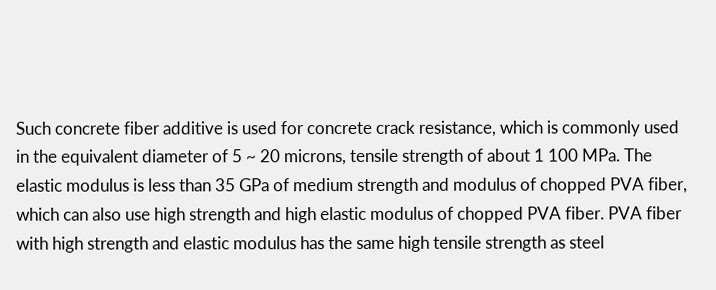Such concrete fiber additive is used for concrete crack resistance, which is commonly used in the equivalent diameter of 5 ~ 20 microns, tensile strength of about 1 100 MPa. The elastic modulus is less than 35 GPa of medium strength and modulus of chopped PVA fiber, which can also use high strength and high elastic modulus of chopped PVA fiber. PVA fiber with high strength and elastic modulus has the same high tensile strength as steel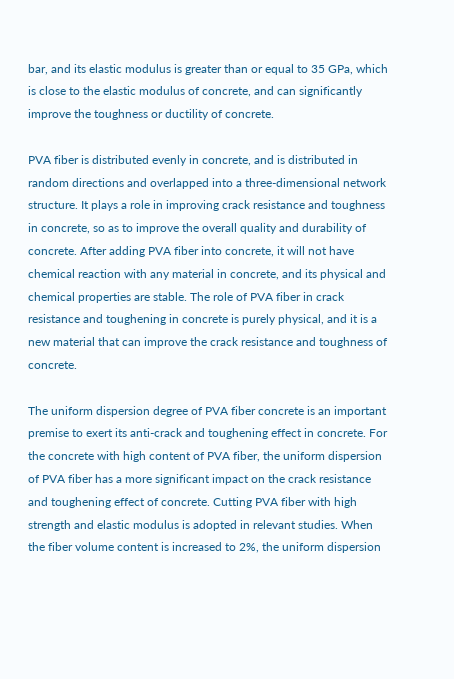bar, and its elastic modulus is greater than or equal to 35 GPa, which is close to the elastic modulus of concrete, and can significantly improve the toughness or ductility of concrete.

PVA fiber is distributed evenly in concrete, and is distributed in random directions and overlapped into a three-dimensional network structure. It plays a role in improving crack resistance and toughness in concrete, so as to improve the overall quality and durability of concrete. After adding PVA fiber into concrete, it will not have chemical reaction with any material in concrete, and its physical and chemical properties are stable. The role of PVA fiber in crack resistance and toughening in concrete is purely physical, and it is a new material that can improve the crack resistance and toughness of concrete.

The uniform dispersion degree of PVA fiber concrete is an important premise to exert its anti-crack and toughening effect in concrete. For the concrete with high content of PVA fiber, the uniform dispersion of PVA fiber has a more significant impact on the crack resistance and toughening effect of concrete. Cutting PVA fiber with high strength and elastic modulus is adopted in relevant studies. When the fiber volume content is increased to 2%, the uniform dispersion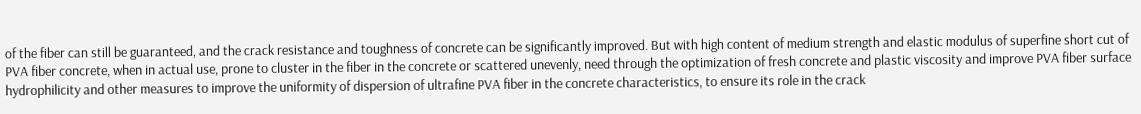of the fiber can still be guaranteed, and the crack resistance and toughness of concrete can be significantly improved. But with high content of medium strength and elastic modulus of superfine short cut of PVA fiber concrete, when in actual use, prone to cluster in the fiber in the concrete or scattered unevenly, need through the optimization of fresh concrete and plastic viscosity and improve PVA fiber surface hydrophilicity and other measures to improve the uniformity of dispersion of ultrafine PVA fiber in the concrete characteristics, to ensure its role in the crack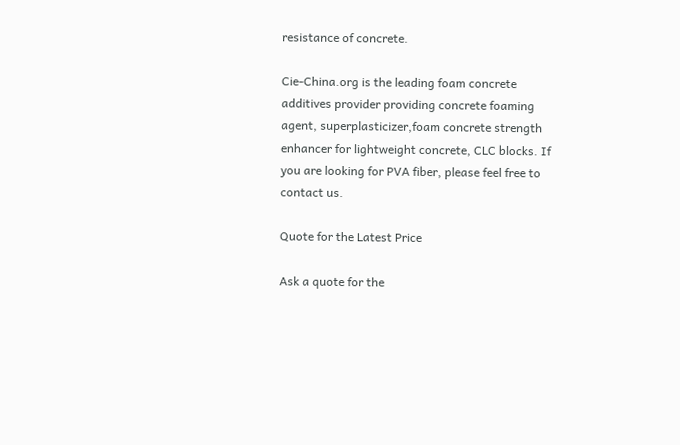resistance of concrete.

Cie-China.org is the leading foam concrete additives provider providing concrete foaming agent, superplasticizer,foam concrete strength enhancer for lightweight concrete, CLC blocks. If you are looking for PVA fiber, please feel free to contact us.

Quote for the Latest Price

Ask a quote for the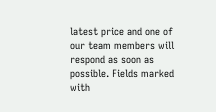latest price and one of our team members will respond as soon as possible. Fields marked with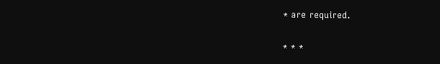* are required.

* * *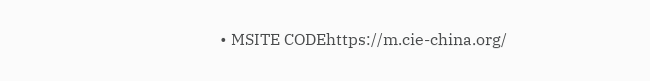• MSITE CODEhttps://m.cie-china.org/